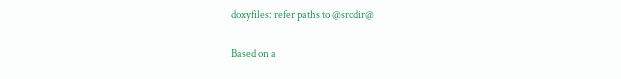doxyfiles: refer paths to @srcdir@

Based on a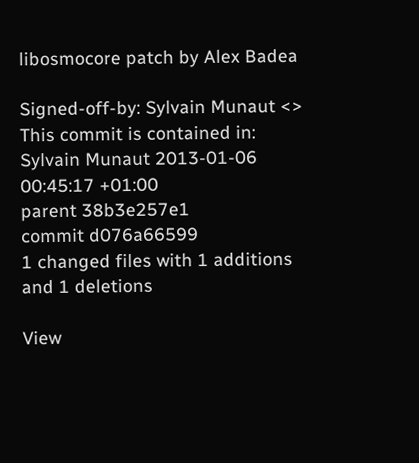libosmocore patch by Alex Badea

Signed-off-by: Sylvain Munaut <>
This commit is contained in:
Sylvain Munaut 2013-01-06 00:45:17 +01:00
parent 38b3e257e1
commit d076a66599
1 changed files with 1 additions and 1 deletions

View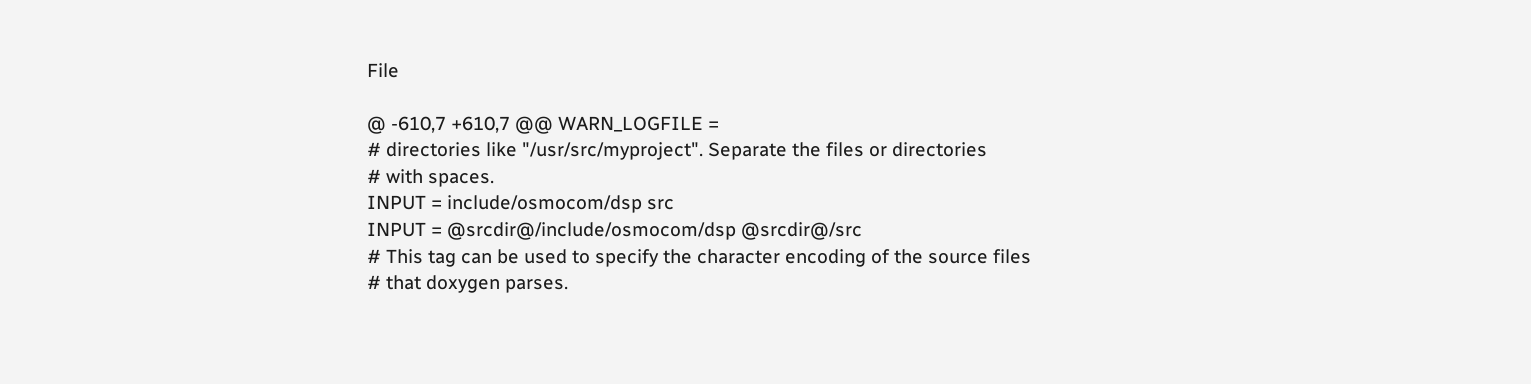File

@ -610,7 +610,7 @@ WARN_LOGFILE =
# directories like "/usr/src/myproject". Separate the files or directories
# with spaces.
INPUT = include/osmocom/dsp src
INPUT = @srcdir@/include/osmocom/dsp @srcdir@/src
# This tag can be used to specify the character encoding of the source files
# that doxygen parses.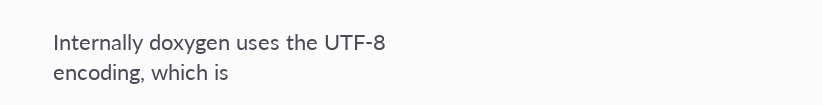Internally doxygen uses the UTF-8 encoding, which is